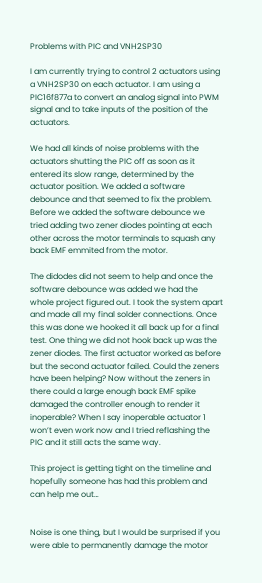Problems with PIC and VNH2SP30

I am currently trying to control 2 actuators using a VNH2SP30 on each actuator. I am using a PIC16f877a to convert an analog signal into PWM signal and to take inputs of the position of the actuators.

We had all kinds of noise problems with the actuators shutting the PIC off as soon as it entered its slow range, determined by the actuator position. We added a software debounce and that seemed to fix the problem. Before we added the software debounce we tried adding two zener diodes pointing at each other across the motor terminals to squash any back EMF emmited from the motor.

The didodes did not seem to help and once the software debounce was added we had the whole project figured out. I took the system apart and made all my final solder connections. Once this was done we hooked it all back up for a final test. One thing we did not hook back up was the zener diodes. The first actuator worked as before but the second actuator failed. Could the zeners have been helping? Now without the zeners in there could a large enough back EMF spike damaged the controller enough to render it inoperable? When I say inoperable actuator 1 won’t even work now and I tried reflashing the PIC and it still acts the same way.

This project is getting tight on the timeline and hopefully someone has had this problem and can help me out…


Noise is one thing, but I would be surprised if you were able to permanently damage the motor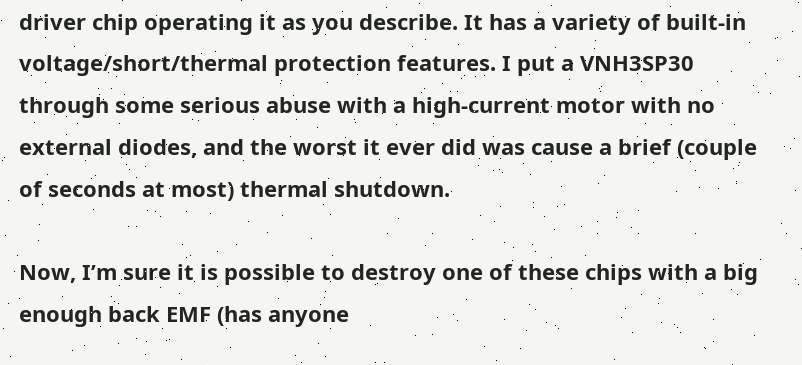driver chip operating it as you describe. It has a variety of built-in voltage/short/thermal protection features. I put a VNH3SP30 through some serious abuse with a high-current motor with no external diodes, and the worst it ever did was cause a brief (couple of seconds at most) thermal shutdown.

Now, I’m sure it is possible to destroy one of these chips with a big enough back EMF (has anyone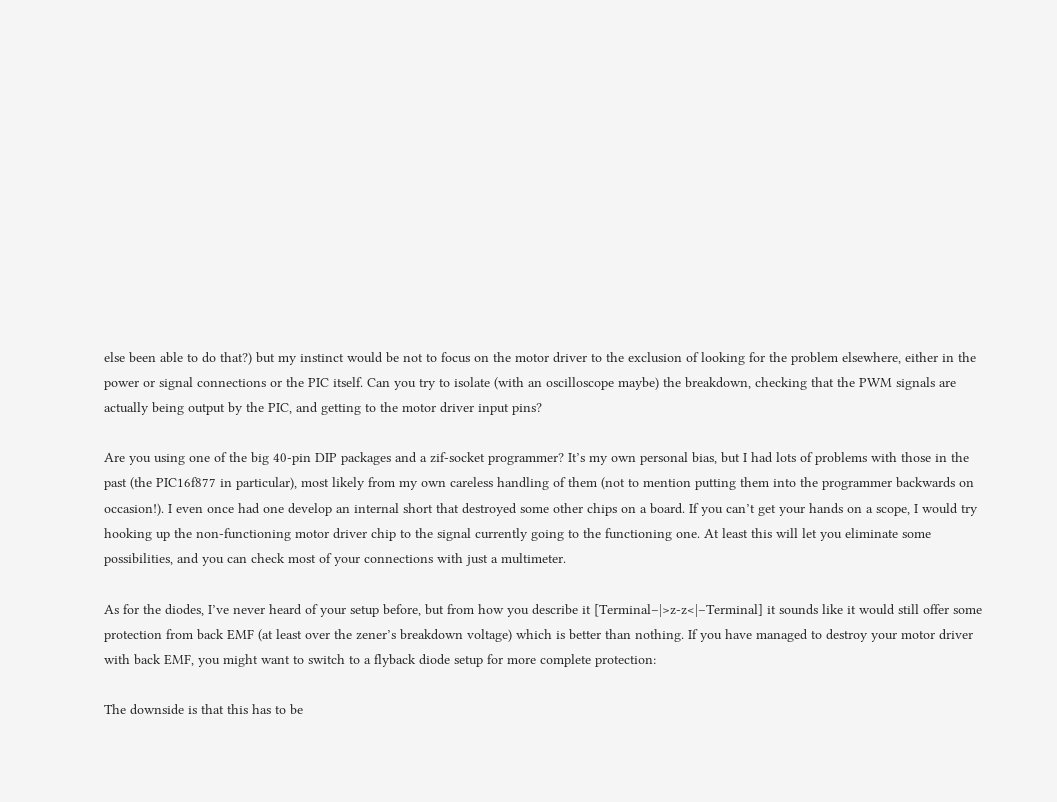else been able to do that?) but my instinct would be not to focus on the motor driver to the exclusion of looking for the problem elsewhere, either in the power or signal connections or the PIC itself. Can you try to isolate (with an oscilloscope maybe) the breakdown, checking that the PWM signals are actually being output by the PIC, and getting to the motor driver input pins?

Are you using one of the big 40-pin DIP packages and a zif-socket programmer? It’s my own personal bias, but I had lots of problems with those in the past (the PIC16f877 in particular), most likely from my own careless handling of them (not to mention putting them into the programmer backwards on occasion!). I even once had one develop an internal short that destroyed some other chips on a board. If you can’t get your hands on a scope, I would try hooking up the non-functioning motor driver chip to the signal currently going to the functioning one. At least this will let you eliminate some possibilities, and you can check most of your connections with just a multimeter.

As for the diodes, I’ve never heard of your setup before, but from how you describe it [Terminal–|>z-z<|–Terminal] it sounds like it would still offer some protection from back EMF (at least over the zener’s breakdown voltage) which is better than nothing. If you have managed to destroy your motor driver with back EMF, you might want to switch to a flyback diode setup for more complete protection:

The downside is that this has to be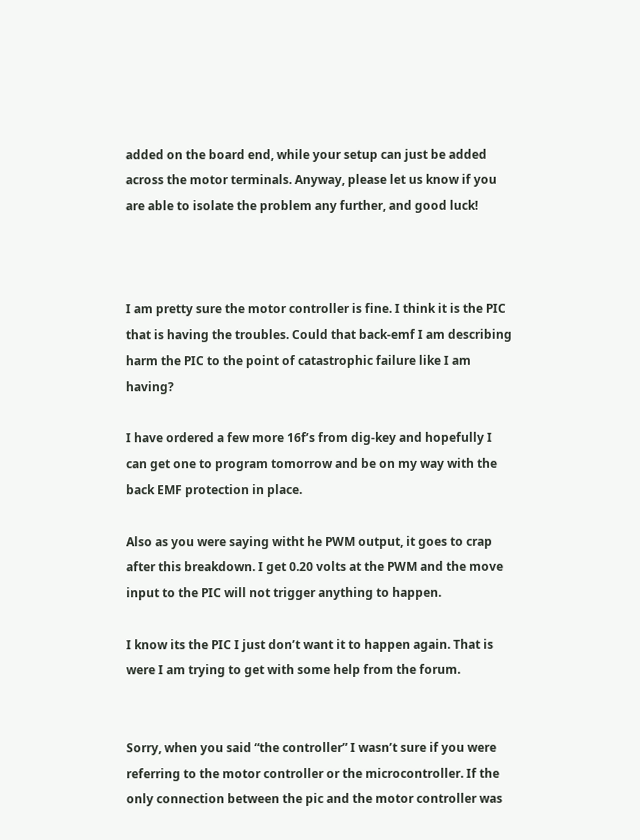added on the board end, while your setup can just be added across the motor terminals. Anyway, please let us know if you are able to isolate the problem any further, and good luck!



I am pretty sure the motor controller is fine. I think it is the PIC that is having the troubles. Could that back-emf I am describing harm the PIC to the point of catastrophic failure like I am having?

I have ordered a few more 16f’s from dig-key and hopefully I can get one to program tomorrow and be on my way with the back EMF protection in place.

Also as you were saying witht he PWM output, it goes to crap after this breakdown. I get 0.20 volts at the PWM and the move input to the PIC will not trigger anything to happen.

I know its the PIC I just don’t want it to happen again. That is were I am trying to get with some help from the forum.


Sorry, when you said “the controller” I wasn’t sure if you were referring to the motor controller or the microcontroller. If the only connection between the pic and the motor controller was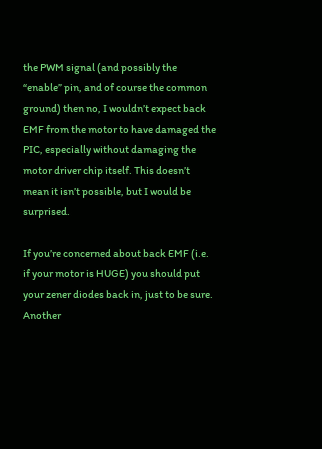the PWM signal (and possibly the “enable” pin, and of course the common ground) then no, I wouldn’t expect back EMF from the motor to have damaged the PIC, especially without damaging the motor driver chip itself. This doesn’t mean it isn’t possible, but I would be surprised.

If you’re concerned about back EMF (i.e. if your motor is HUGE) you should put your zener diodes back in, just to be sure. Another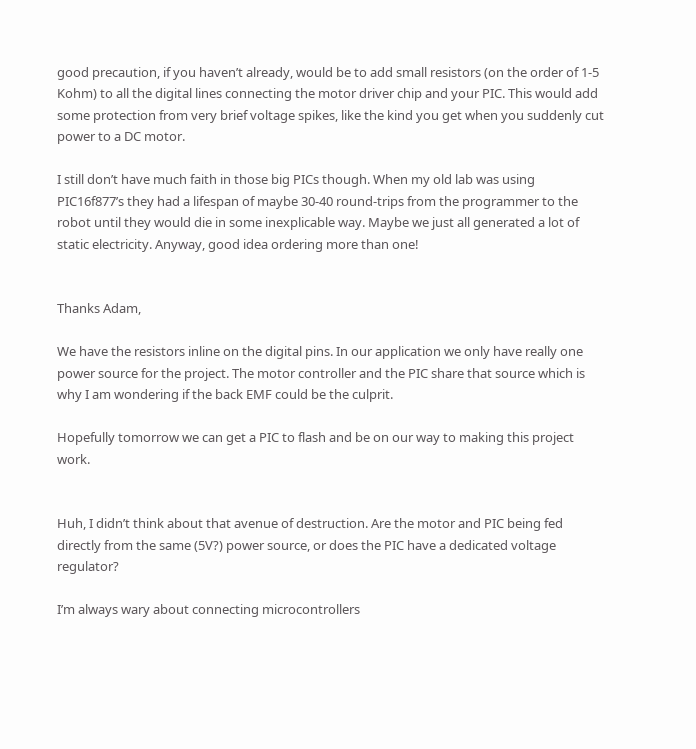good precaution, if you haven’t already, would be to add small resistors (on the order of 1-5 Kohm) to all the digital lines connecting the motor driver chip and your PIC. This would add some protection from very brief voltage spikes, like the kind you get when you suddenly cut power to a DC motor.

I still don’t have much faith in those big PICs though. When my old lab was using PIC16f877’s they had a lifespan of maybe 30-40 round-trips from the programmer to the robot until they would die in some inexplicable way. Maybe we just all generated a lot of static electricity. Anyway, good idea ordering more than one!


Thanks Adam,

We have the resistors inline on the digital pins. In our application we only have really one power source for the project. The motor controller and the PIC share that source which is why I am wondering if the back EMF could be the culprit.

Hopefully tomorrow we can get a PIC to flash and be on our way to making this project work.


Huh, I didn’t think about that avenue of destruction. Are the motor and PIC being fed directly from the same (5V?) power source, or does the PIC have a dedicated voltage regulator?

I’m always wary about connecting microcontrollers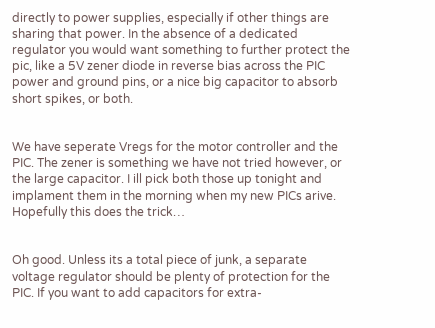directly to power supplies, especially if other things are sharing that power. In the absence of a dedicated regulator you would want something to further protect the pic, like a 5V zener diode in reverse bias across the PIC power and ground pins, or a nice big capacitor to absorb short spikes, or both.


We have seperate Vregs for the motor controller and the PIC. The zener is something we have not tried however, or the large capacitor. I ill pick both those up tonight and implament them in the morning when my new PICs arive. Hopefully this does the trick…


Oh good. Unless its a total piece of junk, a separate voltage regulator should be plenty of protection for the PIC. If you want to add capacitors for extra-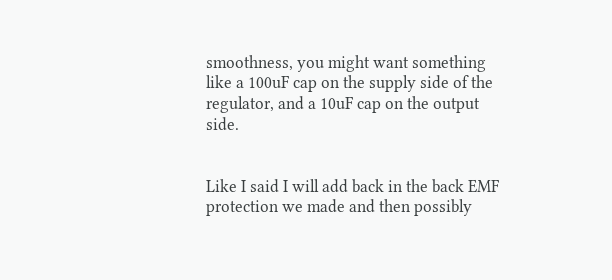smoothness, you might want something like a 100uF cap on the supply side of the regulator, and a 10uF cap on the output side.


Like I said I will add back in the back EMF protection we made and then possibly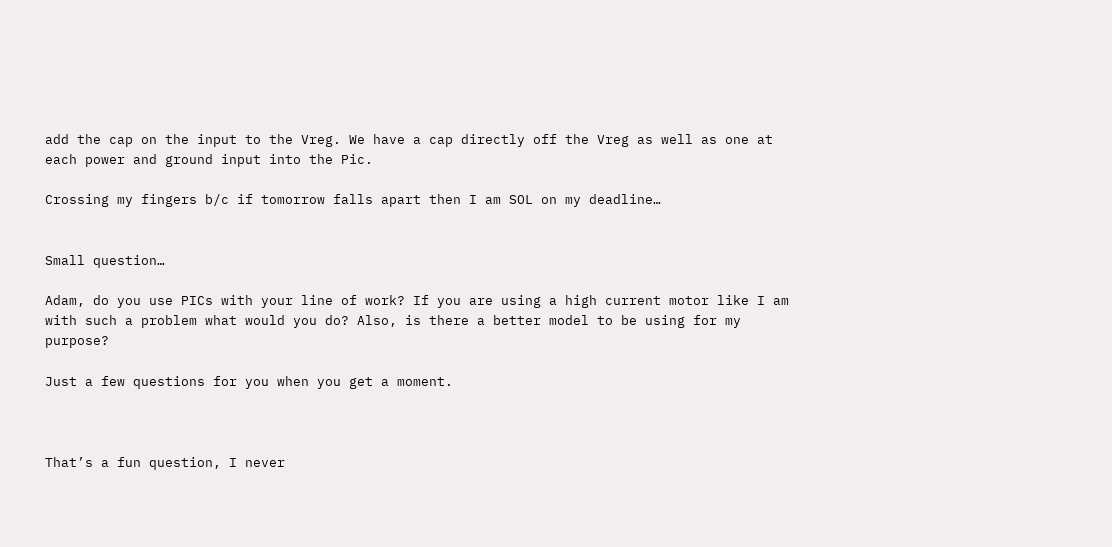add the cap on the input to the Vreg. We have a cap directly off the Vreg as well as one at each power and ground input into the Pic.

Crossing my fingers b/c if tomorrow falls apart then I am SOL on my deadline…


Small question…

Adam, do you use PICs with your line of work? If you are using a high current motor like I am with such a problem what would you do? Also, is there a better model to be using for my purpose?

Just a few questions for you when you get a moment.



That’s a fun question, I never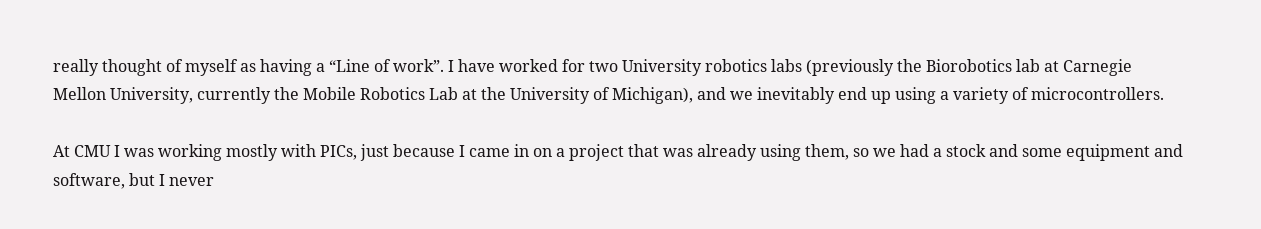really thought of myself as having a “Line of work”. I have worked for two University robotics labs (previously the Biorobotics lab at Carnegie Mellon University, currently the Mobile Robotics Lab at the University of Michigan), and we inevitably end up using a variety of microcontrollers.

At CMU I was working mostly with PICs, just because I came in on a project that was already using them, so we had a stock and some equipment and software, but I never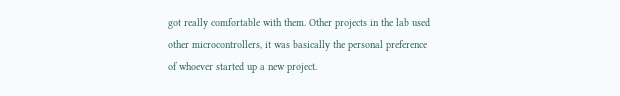got really comfortable with them. Other projects in the lab used other microcontrollers, it was basically the personal preference of whoever started up a new project.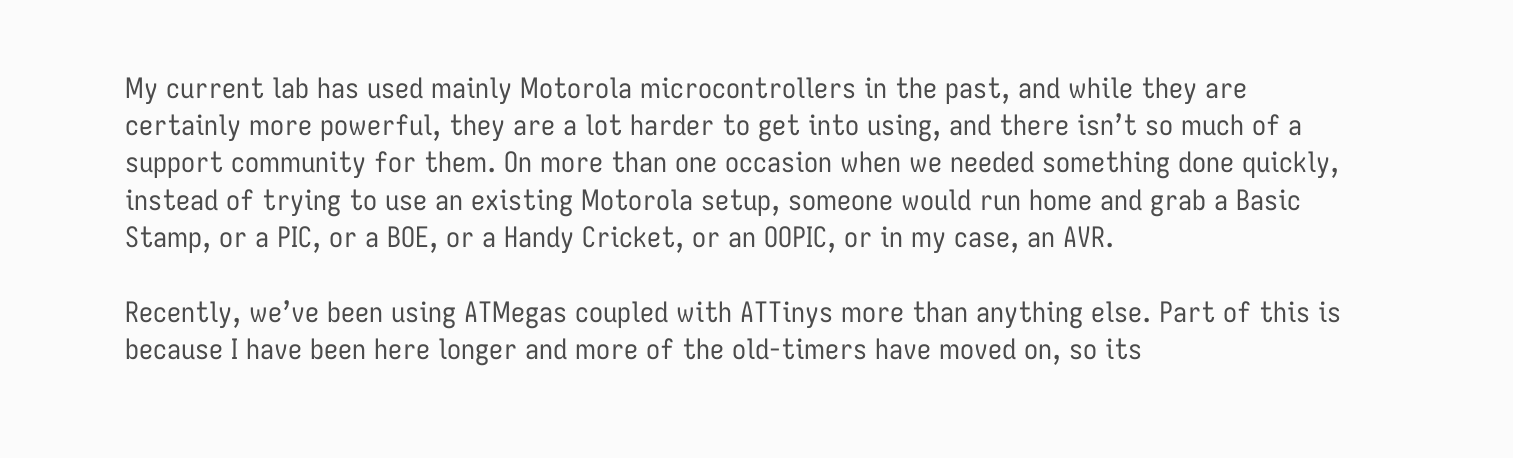My current lab has used mainly Motorola microcontrollers in the past, and while they are certainly more powerful, they are a lot harder to get into using, and there isn’t so much of a support community for them. On more than one occasion when we needed something done quickly, instead of trying to use an existing Motorola setup, someone would run home and grab a Basic Stamp, or a PIC, or a BOE, or a Handy Cricket, or an OOPIC, or in my case, an AVR.

Recently, we’ve been using ATMegas coupled with ATTinys more than anything else. Part of this is because I have been here longer and more of the old-timers have moved on, so its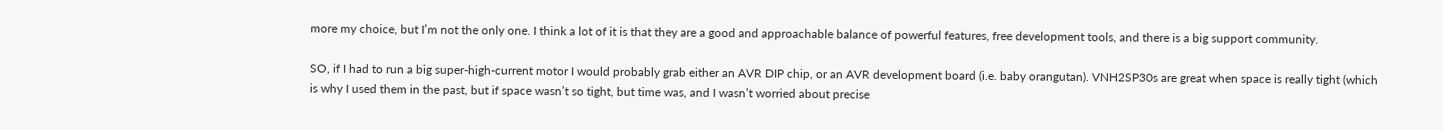more my choice, but I’m not the only one. I think a lot of it is that they are a good and approachable balance of powerful features, free development tools, and there is a big support community.

SO, if I had to run a big super-high-current motor I would probably grab either an AVR DIP chip, or an AVR development board (i.e. baby orangutan). VNH2SP30s are great when space is really tight (which is why I used them in the past, but if space wasn’t so tight, but time was, and I wasn’t worried about precise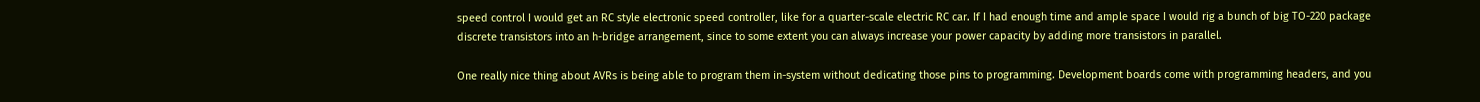speed control I would get an RC style electronic speed controller, like for a quarter-scale electric RC car. If I had enough time and ample space I would rig a bunch of big TO-220 package discrete transistors into an h-bridge arrangement, since to some extent you can always increase your power capacity by adding more transistors in parallel.

One really nice thing about AVRs is being able to program them in-system without dedicating those pins to programming. Development boards come with programming headers, and you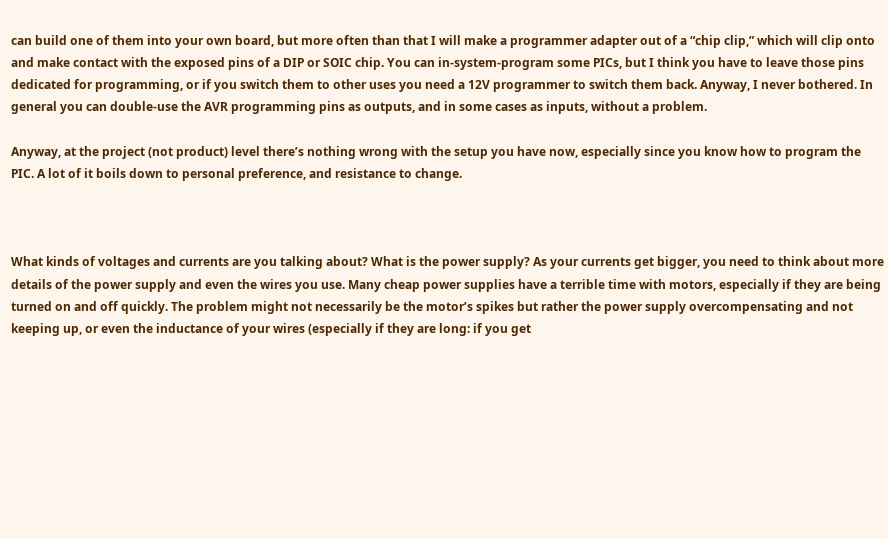can build one of them into your own board, but more often than that I will make a programmer adapter out of a “chip clip,” which will clip onto and make contact with the exposed pins of a DIP or SOIC chip. You can in-system-program some PICs, but I think you have to leave those pins dedicated for programming, or if you switch them to other uses you need a 12V programmer to switch them back. Anyway, I never bothered. In general you can double-use the AVR programming pins as outputs, and in some cases as inputs, without a problem.

Anyway, at the project (not product) level there’s nothing wrong with the setup you have now, especially since you know how to program the PIC. A lot of it boils down to personal preference, and resistance to change.



What kinds of voltages and currents are you talking about? What is the power supply? As your currents get bigger, you need to think about more details of the power supply and even the wires you use. Many cheap power supplies have a terrible time with motors, especially if they are being turned on and off quickly. The problem might not necessarily be the motor’s spikes but rather the power supply overcompensating and not keeping up, or even the inductance of your wires (especially if they are long: if you get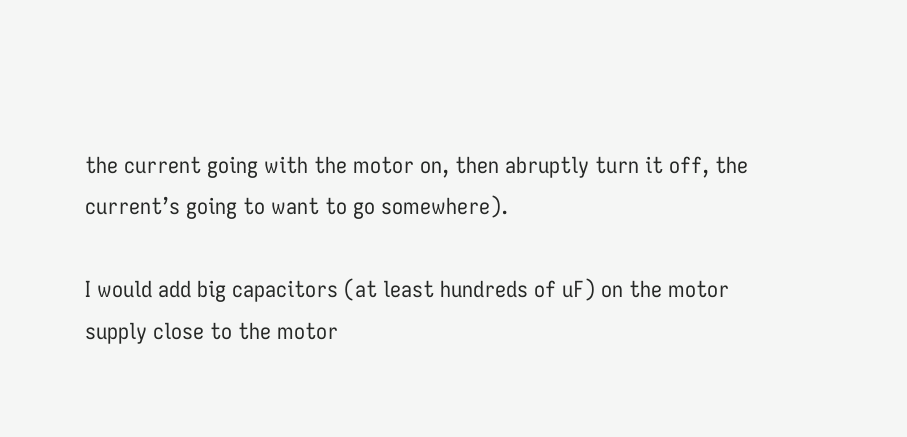the current going with the motor on, then abruptly turn it off, the current’s going to want to go somewhere).

I would add big capacitors (at least hundreds of uF) on the motor supply close to the motor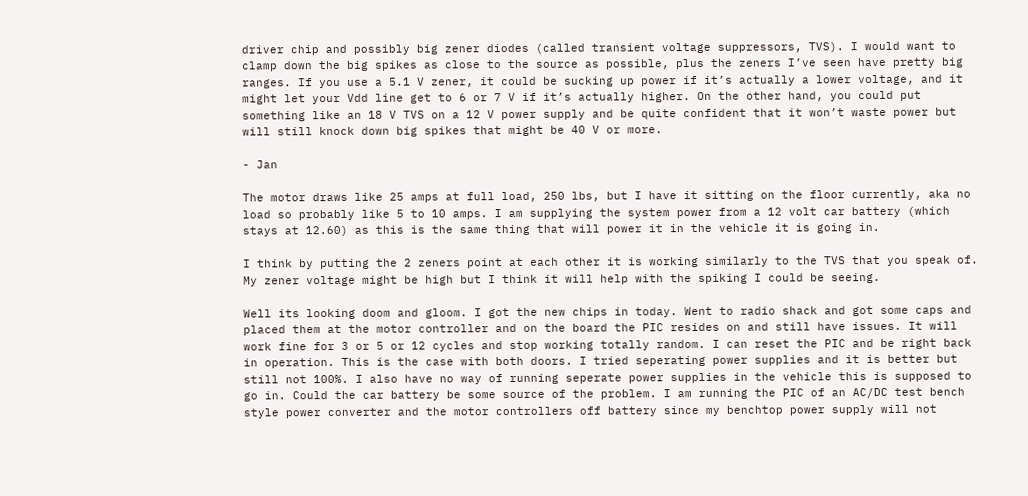driver chip and possibly big zener diodes (called transient voltage suppressors, TVS). I would want to clamp down the big spikes as close to the source as possible, plus the zeners I’ve seen have pretty big ranges. If you use a 5.1 V zener, it could be sucking up power if it’s actually a lower voltage, and it might let your Vdd line get to 6 or 7 V if it’s actually higher. On the other hand, you could put something like an 18 V TVS on a 12 V power supply and be quite confident that it won’t waste power but will still knock down big spikes that might be 40 V or more.

- Jan

The motor draws like 25 amps at full load, 250 lbs, but I have it sitting on the floor currently, aka no load so probably like 5 to 10 amps. I am supplying the system power from a 12 volt car battery (which stays at 12.60) as this is the same thing that will power it in the vehicle it is going in.

I think by putting the 2 zeners point at each other it is working similarly to the TVS that you speak of. My zener voltage might be high but I think it will help with the spiking I could be seeing.

Well its looking doom and gloom. I got the new chips in today. Went to radio shack and got some caps and placed them at the motor controller and on the board the PIC resides on and still have issues. It will work fine for 3 or 5 or 12 cycles and stop working totally random. I can reset the PIC and be right back in operation. This is the case with both doors. I tried seperating power supplies and it is better but still not 100%. I also have no way of running seperate power supplies in the vehicle this is supposed to go in. Could the car battery be some source of the problem. I am running the PIC of an AC/DC test bench style power converter and the motor controllers off battery since my benchtop power supply will not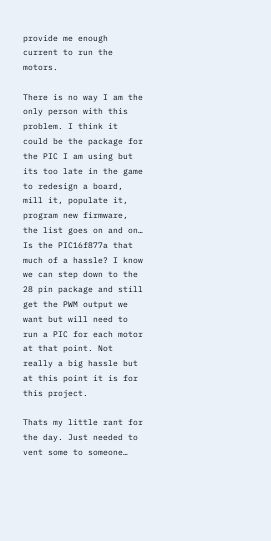provide me enough current to run the motors.

There is no way I am the only person with this problem. I think it could be the package for the PIC I am using but its too late in the game to redesign a board, mill it, populate it, program new firmware, the list goes on and on… Is the PIC16f877a that much of a hassle? I know we can step down to the 28 pin package and still get the PWM output we want but will need to run a PIC for each motor at that point. Not really a big hassle but at this point it is for this project.

Thats my little rant for the day. Just needed to vent some to someone…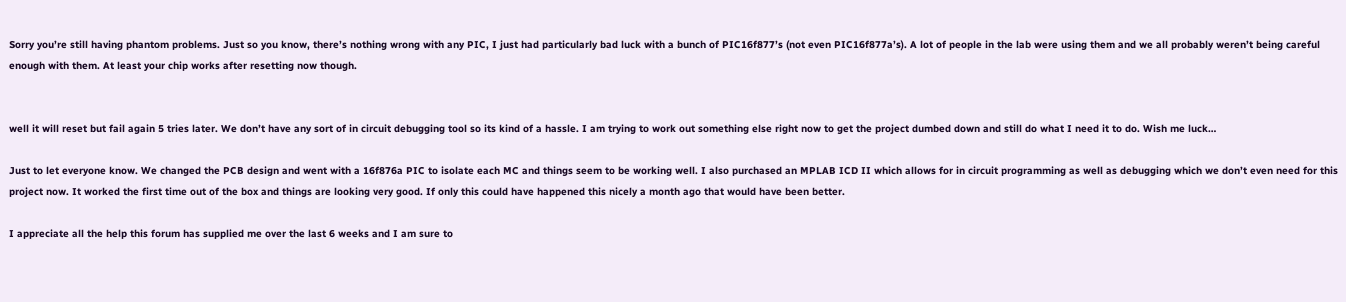Sorry you’re still having phantom problems. Just so you know, there’s nothing wrong with any PIC, I just had particularly bad luck with a bunch of PIC16f877’s (not even PIC16f877a’s). A lot of people in the lab were using them and we all probably weren’t being careful enough with them. At least your chip works after resetting now though.


well it will reset but fail again 5 tries later. We don’t have any sort of in circuit debugging tool so its kind of a hassle. I am trying to work out something else right now to get the project dumbed down and still do what I need it to do. Wish me luck…

Just to let everyone know. We changed the PCB design and went with a 16f876a PIC to isolate each MC and things seem to be working well. I also purchased an MPLAB ICD II which allows for in circuit programming as well as debugging which we don’t even need for this project now. It worked the first time out of the box and things are looking very good. If only this could have happened this nicely a month ago that would have been better.

I appreciate all the help this forum has supplied me over the last 6 weeks and I am sure to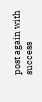post again with success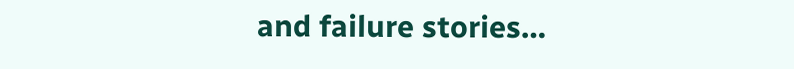and failure stories…